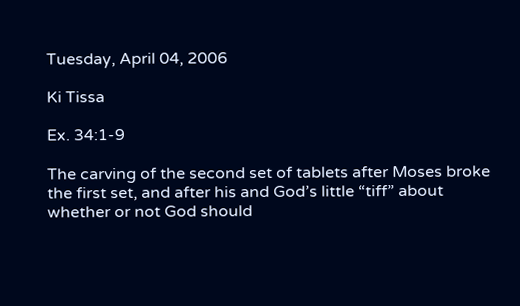Tuesday, April 04, 2006

Ki Tissa

Ex. 34:1-9

The carving of the second set of tablets after Moses broke the first set, and after his and God’s little “tiff” about whether or not God should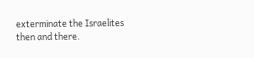exterminate the Israelites then and there.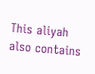This aliyah also contains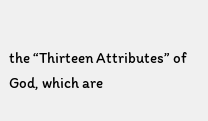the “Thirteen Attributes” of God, which are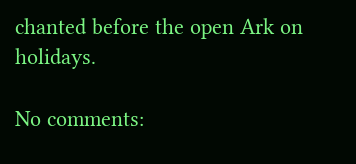chanted before the open Ark on holidays.

No comments: